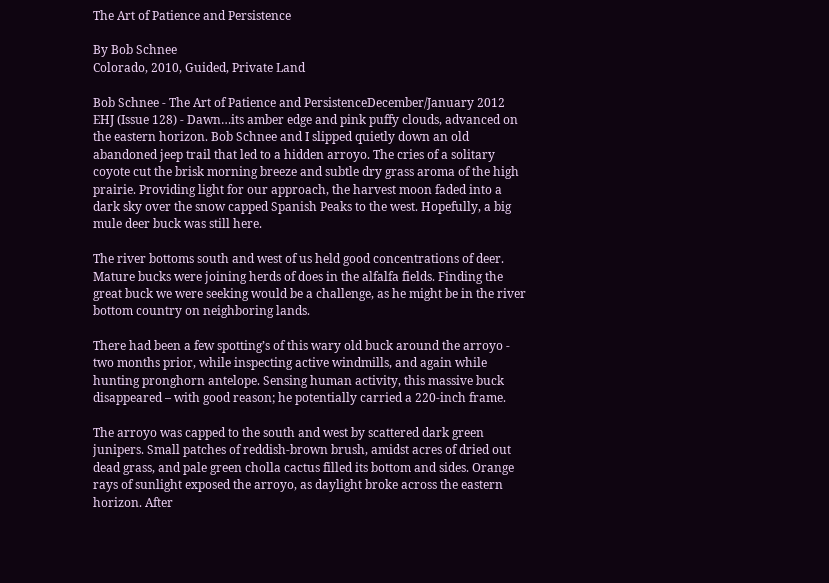The Art of Patience and Persistence

By Bob Schnee
Colorado, 2010, Guided, Private Land

Bob Schnee - The Art of Patience and PersistenceDecember/January 2012 EHJ (Issue 128) - Dawn…its amber edge and pink puffy clouds, advanced on the eastern horizon. Bob Schnee and I slipped quietly down an old abandoned jeep trail that led to a hidden arroyo. The cries of a solitary coyote cut the brisk morning breeze and subtle dry grass aroma of the high prairie. Providing light for our approach, the harvest moon faded into a dark sky over the snow capped Spanish Peaks to the west. Hopefully, a big mule deer buck was still here.

The river bottoms south and west of us held good concentrations of deer. Mature bucks were joining herds of does in the alfalfa fields. Finding the great buck we were seeking would be a challenge, as he might be in the river bottom country on neighboring lands.

There had been a few spotting’s of this wary old buck around the arroyo - two months prior, while inspecting active windmills, and again while hunting pronghorn antelope. Sensing human activity, this massive buck disappeared – with good reason; he potentially carried a 220-inch frame.

The arroyo was capped to the south and west by scattered dark green junipers. Small patches of reddish-brown brush, amidst acres of dried out dead grass, and pale green cholla cactus filled its bottom and sides. Orange rays of sunlight exposed the arroyo, as daylight broke across the eastern horizon. After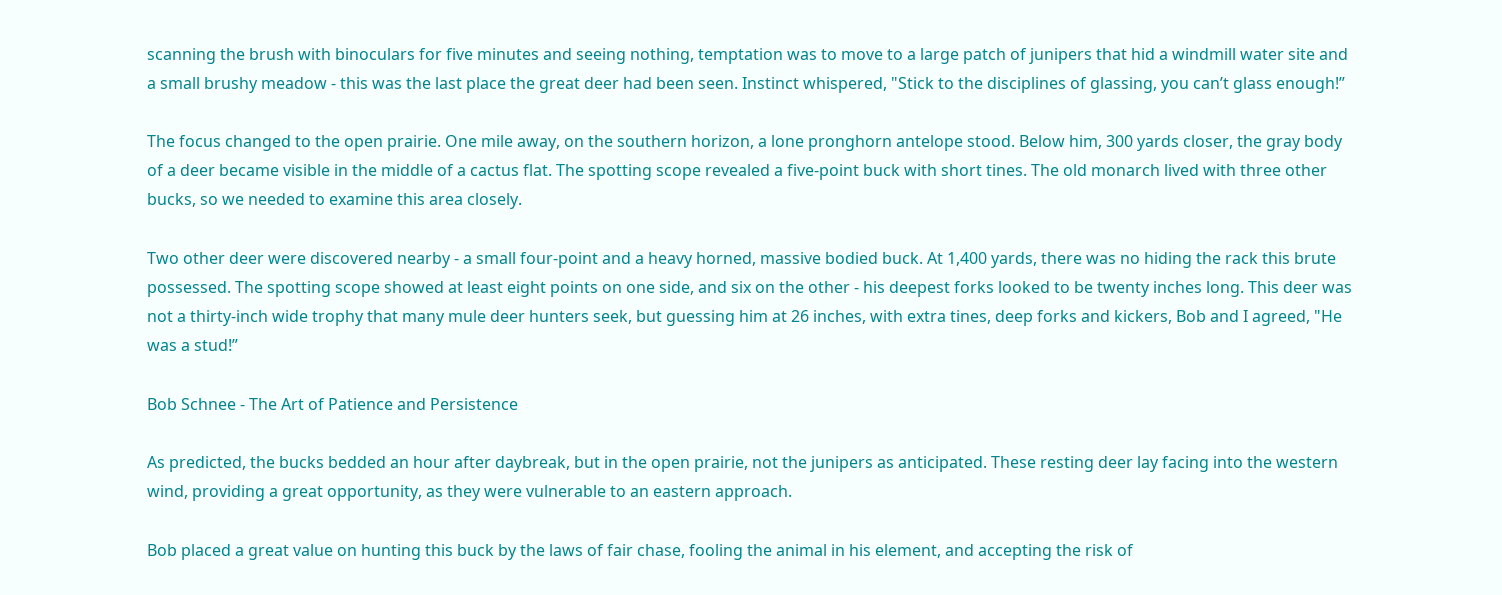scanning the brush with binoculars for five minutes and seeing nothing, temptation was to move to a large patch of junipers that hid a windmill water site and a small brushy meadow - this was the last place the great deer had been seen. Instinct whispered, "Stick to the disciplines of glassing, you can’t glass enough!”

The focus changed to the open prairie. One mile away, on the southern horizon, a lone pronghorn antelope stood. Below him, 300 yards closer, the gray body of a deer became visible in the middle of a cactus flat. The spotting scope revealed a five-point buck with short tines. The old monarch lived with three other bucks, so we needed to examine this area closely.

Two other deer were discovered nearby - a small four-point and a heavy horned, massive bodied buck. At 1,400 yards, there was no hiding the rack this brute possessed. The spotting scope showed at least eight points on one side, and six on the other - his deepest forks looked to be twenty inches long. This deer was not a thirty-inch wide trophy that many mule deer hunters seek, but guessing him at 26 inches, with extra tines, deep forks and kickers, Bob and I agreed, "He was a stud!”

Bob Schnee - The Art of Patience and Persistence

As predicted, the bucks bedded an hour after daybreak, but in the open prairie, not the junipers as anticipated. These resting deer lay facing into the western wind, providing a great opportunity, as they were vulnerable to an eastern approach.

Bob placed a great value on hunting this buck by the laws of fair chase, fooling the animal in his element, and accepting the risk of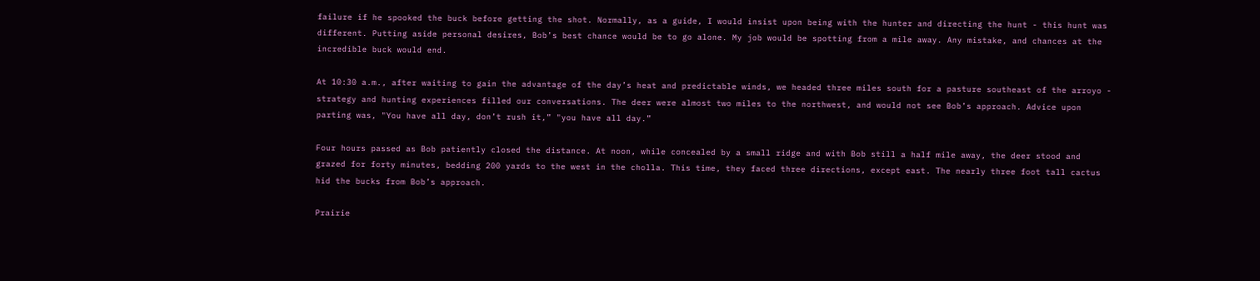failure if he spooked the buck before getting the shot. Normally, as a guide, I would insist upon being with the hunter and directing the hunt - this hunt was different. Putting aside personal desires, Bob’s best chance would be to go alone. My job would be spotting from a mile away. Any mistake, and chances at the incredible buck would end.

At 10:30 a.m., after waiting to gain the advantage of the day’s heat and predictable winds, we headed three miles south for a pasture southeast of the arroyo - strategy and hunting experiences filled our conversations. The deer were almost two miles to the northwest, and would not see Bob’s approach. Advice upon parting was, "You have all day, don’t rush it,” "you have all day.”

Four hours passed as Bob patiently closed the distance. At noon, while concealed by a small ridge and with Bob still a half mile away, the deer stood and grazed for forty minutes, bedding 200 yards to the west in the cholla. This time, they faced three directions, except east. The nearly three foot tall cactus hid the bucks from Bob’s approach.

Prairie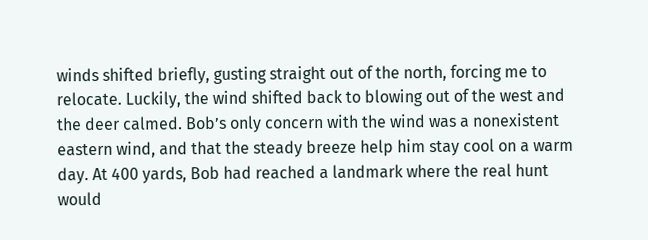winds shifted briefly, gusting straight out of the north, forcing me to relocate. Luckily, the wind shifted back to blowing out of the west and the deer calmed. Bob’s only concern with the wind was a nonexistent eastern wind, and that the steady breeze help him stay cool on a warm day. At 400 yards, Bob had reached a landmark where the real hunt would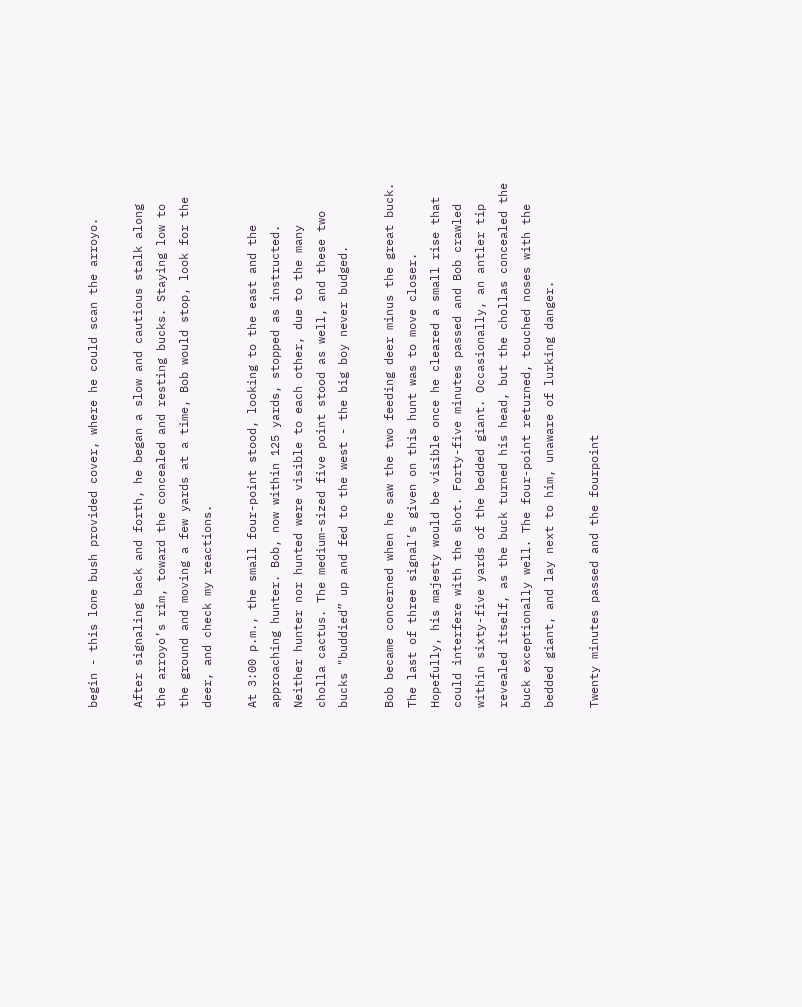begin - this lone bush provided cover, where he could scan the arroyo.

After signaling back and forth, he began a slow and cautious stalk along the arroyo’s rim, toward the concealed and resting bucks. Staying low to the ground and moving a few yards at a time, Bob would stop, look for the deer, and check my reactions.

At 3:00 p.m., the small four-point stood, looking to the east and the approaching hunter. Bob, now within 125 yards, stopped as instructed. Neither hunter nor hunted were visible to each other, due to the many cholla cactus. The medium-sized five point stood as well, and these two bucks "buddied” up and fed to the west - the big boy never budged.

Bob became concerned when he saw the two feeding deer minus the great buck. The last of three signal’s given on this hunt was to move closer. Hopefully, his majesty would be visible once he cleared a small rise that could interfere with the shot. Forty-five minutes passed and Bob crawled within sixty-five yards of the bedded giant. Occasionally, an antler tip revealed itself, as the buck turned his head, but the chollas concealed the buck exceptionally well. The four-point returned, touched noses with the bedded giant, and lay next to him, unaware of lurking danger.

Twenty minutes passed and the fourpoint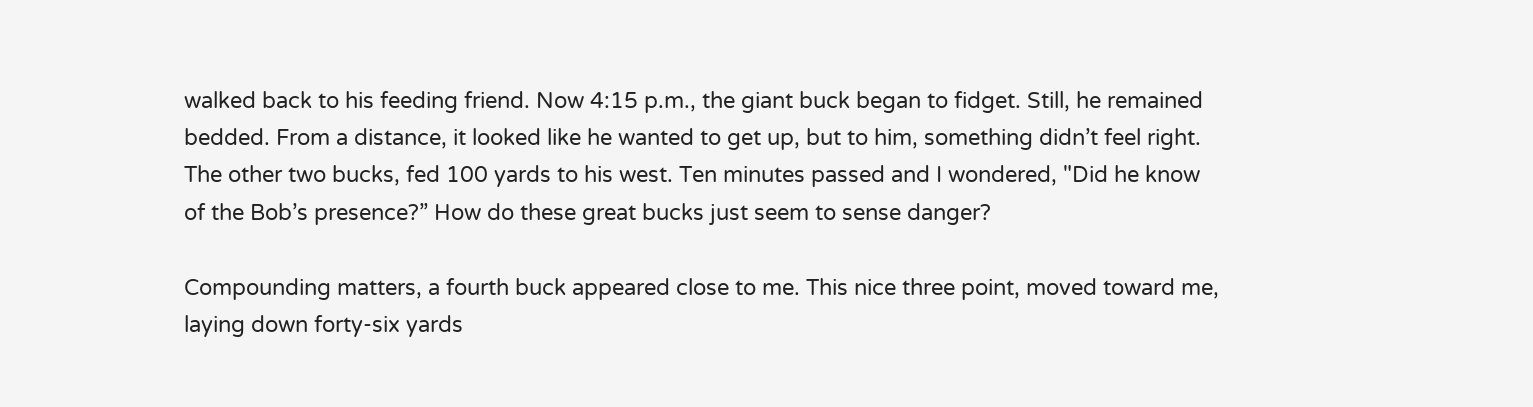walked back to his feeding friend. Now 4:15 p.m., the giant buck began to fidget. Still, he remained bedded. From a distance, it looked like he wanted to get up, but to him, something didn’t feel right. The other two bucks, fed 100 yards to his west. Ten minutes passed and I wondered, "Did he know of the Bob’s presence?” How do these great bucks just seem to sense danger?

Compounding matters, a fourth buck appeared close to me. This nice three point, moved toward me, laying down forty-six yards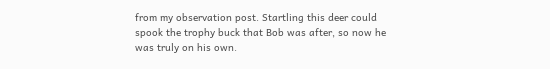from my observation post. Startling this deer could spook the trophy buck that Bob was after, so now he was truly on his own.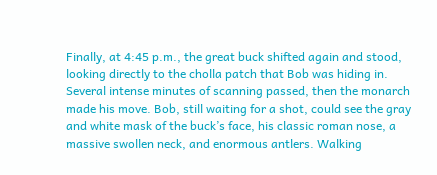Finally, at 4:45 p.m., the great buck shifted again and stood, looking directly to the cholla patch that Bob was hiding in. Several intense minutes of scanning passed, then the monarch made his move. Bob, still waiting for a shot, could see the gray and white mask of the buck’s face, his classic roman nose, a massive swollen neck, and enormous antlers. Walking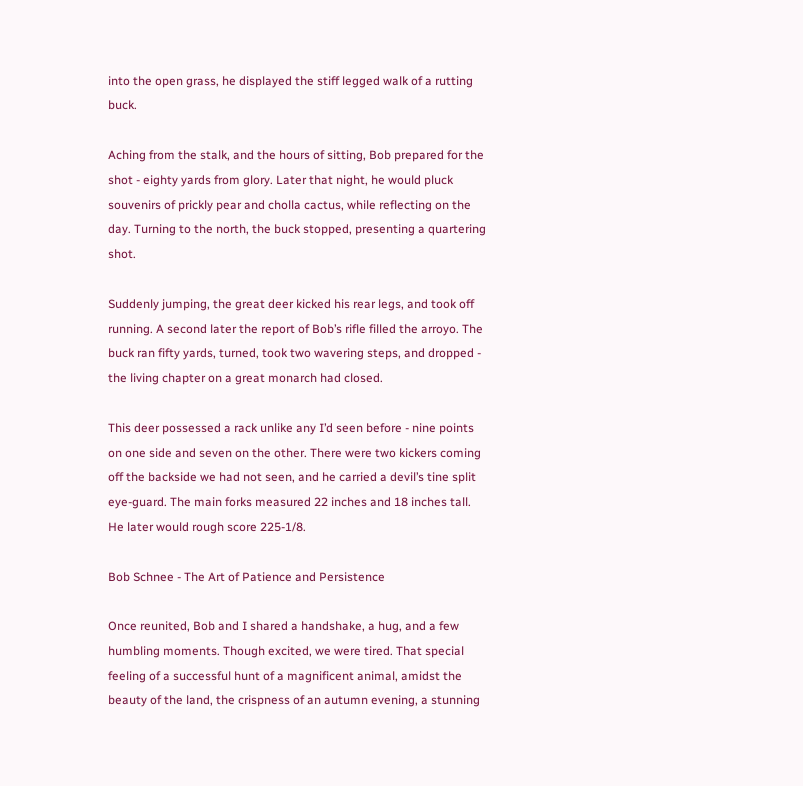into the open grass, he displayed the stiff legged walk of a rutting buck.

Aching from the stalk, and the hours of sitting, Bob prepared for the shot - eighty yards from glory. Later that night, he would pluck souvenirs of prickly pear and cholla cactus, while reflecting on the day. Turning to the north, the buck stopped, presenting a quartering shot.

Suddenly jumping, the great deer kicked his rear legs, and took off running. A second later the report of Bob’s rifle filled the arroyo. The buck ran fifty yards, turned, took two wavering steps, and dropped - the living chapter on a great monarch had closed.

This deer possessed a rack unlike any I’d seen before - nine points on one side and seven on the other. There were two kickers coming off the backside we had not seen, and he carried a devil’s tine split eye-guard. The main forks measured 22 inches and 18 inches tall. He later would rough score 225-1/8.

Bob Schnee - The Art of Patience and Persistence

Once reunited, Bob and I shared a handshake, a hug, and a few humbling moments. Though excited, we were tired. That special feeling of a successful hunt of a magnificent animal, amidst the beauty of the land, the crispness of an autumn evening, a stunning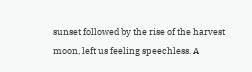sunset followed by the rise of the harvest moon, left us feeling speechless. A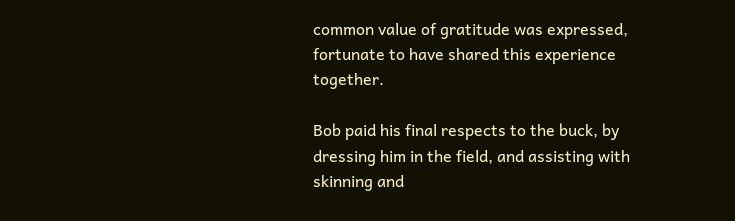common value of gratitude was expressed, fortunate to have shared this experience together.

Bob paid his final respects to the buck, by dressing him in the field, and assisting with skinning and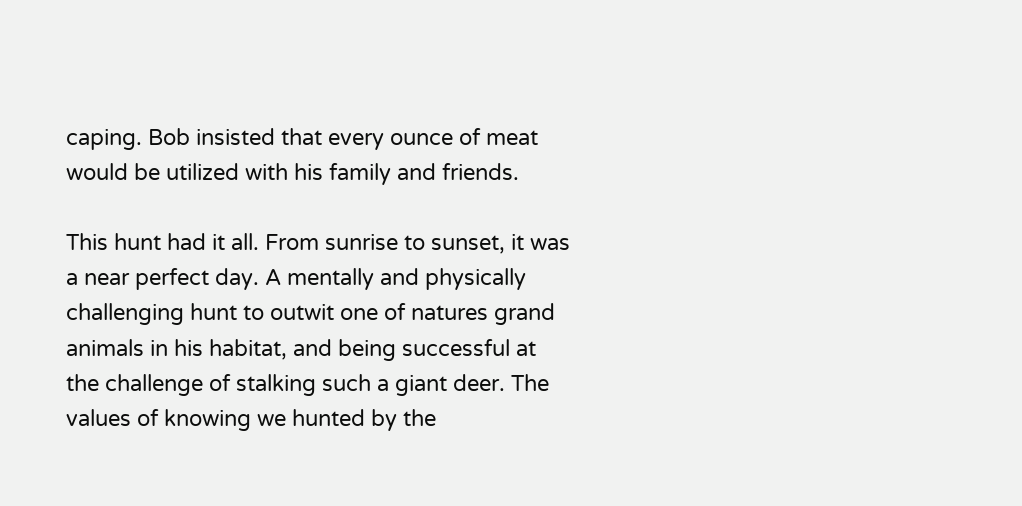caping. Bob insisted that every ounce of meat would be utilized with his family and friends.

This hunt had it all. From sunrise to sunset, it was a near perfect day. A mentally and physically challenging hunt to outwit one of natures grand animals in his habitat, and being successful at the challenge of stalking such a giant deer. The values of knowing we hunted by the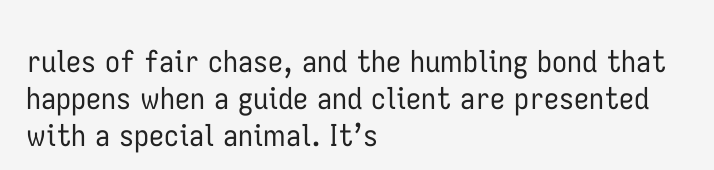rules of fair chase, and the humbling bond that happens when a guide and client are presented with a special animal. It’s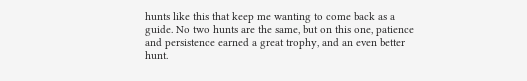hunts like this that keep me wanting to come back as a guide. No two hunts are the same, but on this one, patience and persistence earned a great trophy, and an even better hunt.